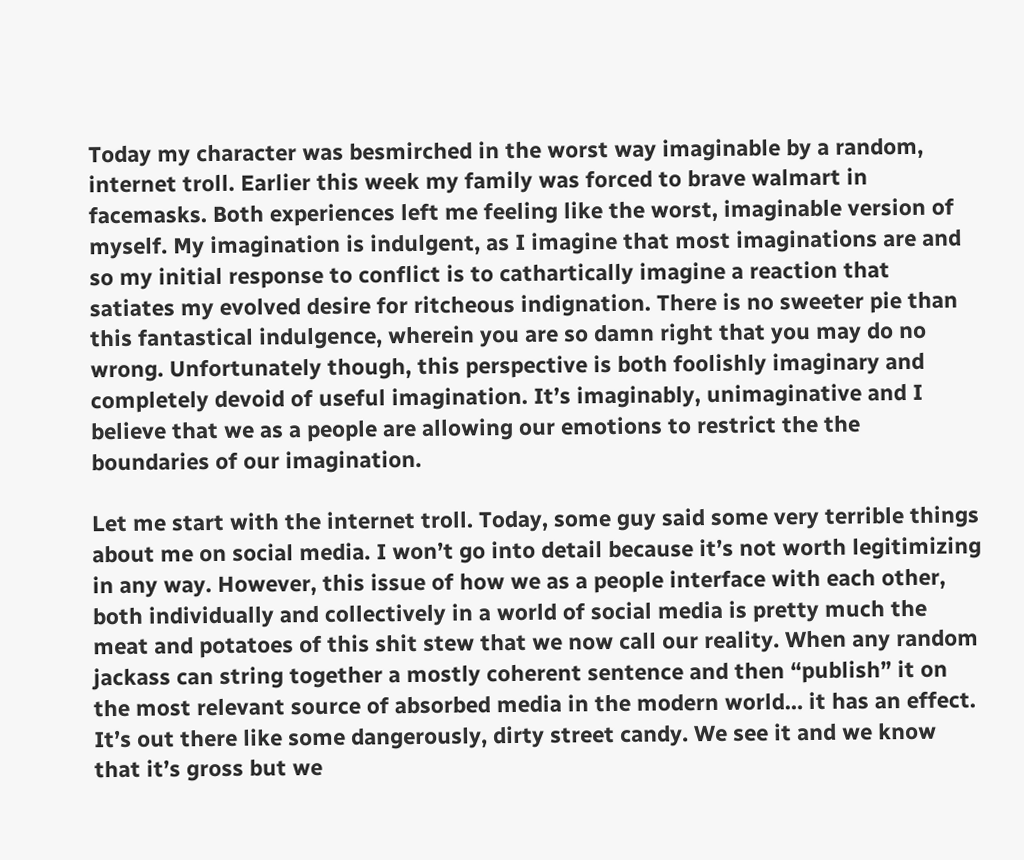Today my character was besmirched in the worst way imaginable by a random, internet troll. Earlier this week my family was forced to brave walmart in facemasks. Both experiences left me feeling like the worst, imaginable version of myself. My imagination is indulgent, as I imagine that most imaginations are and so my initial response to conflict is to cathartically imagine a reaction that satiates my evolved desire for ritcheous indignation. There is no sweeter pie than this fantastical indulgence, wherein you are so damn right that you may do no wrong. Unfortunately though, this perspective is both foolishly imaginary and completely devoid of useful imagination. It’s imaginably, unimaginative and I believe that we as a people are allowing our emotions to restrict the the boundaries of our imagination.

Let me start with the internet troll. Today, some guy said some very terrible things about me on social media. I won’t go into detail because it’s not worth legitimizing in any way. However, this issue of how we as a people interface with each other, both individually and collectively in a world of social media is pretty much the meat and potatoes of this shit stew that we now call our reality. When any random jackass can string together a mostly coherent sentence and then “publish” it on the most relevant source of absorbed media in the modern world… it has an effect. It’s out there like some dangerously, dirty street candy. We see it and we know that it’s gross but we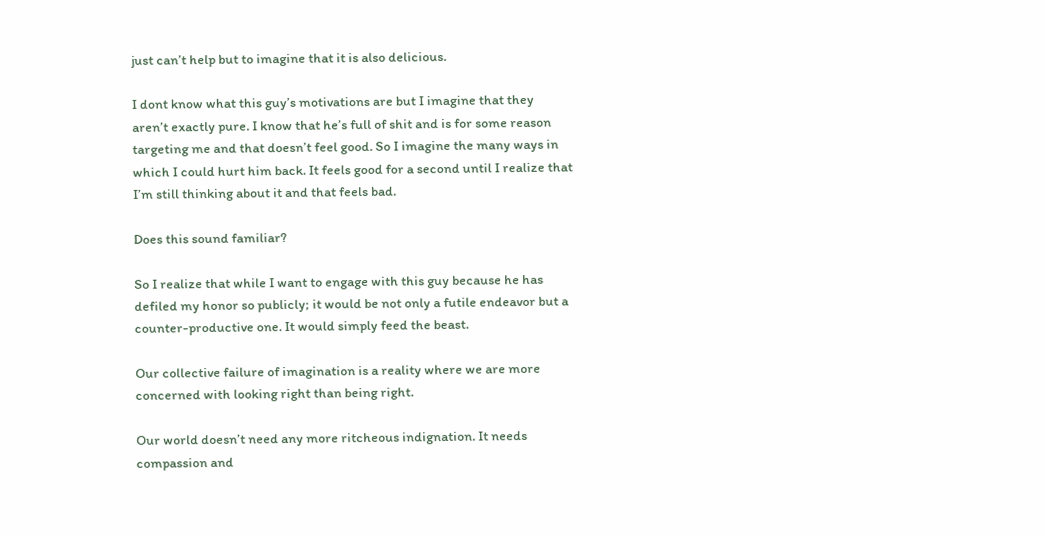just can’t help but to imagine that it is also delicious.

I dont know what this guy’s motivations are but I imagine that they aren’t exactly pure. I know that he’s full of shit and is for some reason targeting me and that doesn’t feel good. So I imagine the many ways in which I could hurt him back. It feels good for a second until I realize that I’m still thinking about it and that feels bad.

Does this sound familiar?

So I realize that while I want to engage with this guy because he has defiled my honor so publicly; it would be not only a futile endeavor but a counter-productive one. It would simply feed the beast.

Our collective failure of imagination is a reality where we are more concerned with looking right than being right.

Our world doesn’t need any more ritcheous indignation. It needs compassion and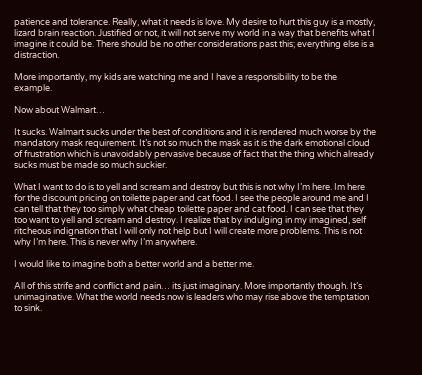patience and tolerance. Really, what it needs is love. My desire to hurt this guy is a mostly, lizard brain reaction. Justified or not, it will not serve my world in a way that benefits what I imagine it could be. There should be no other considerations past this; everything else is a distraction.

More importantly, my kids are watching me and I have a responsibility to be the example.

Now about Walmart…

It sucks. Walmart sucks under the best of conditions and it is rendered much worse by the mandatory mask requirement. It’s not so much the mask as it is the dark emotional cloud of frustration which is unavoidably pervasive because of fact that the thing which already sucks must be made so much suckier.

What I want to do is to yell and scream and destroy but this is not why I’m here. Im here for the discount pricing on toilette paper and cat food. I see the people around me and I can tell that they too simply what cheap toilette paper and cat food. I can see that they too want to yell and scream and destroy. I realize that by indulging in my imagined, self ritcheous indignation that I will only not help but I will create more problems. This is not why I’m here. This is never why I’m anywhere.

I would like to imagine both a better world and a better me.

All of this strife and conflict and pain… its just imaginary. More importantly though. It’s unimaginative. What the world needs now is leaders who may rise above the temptation to sink.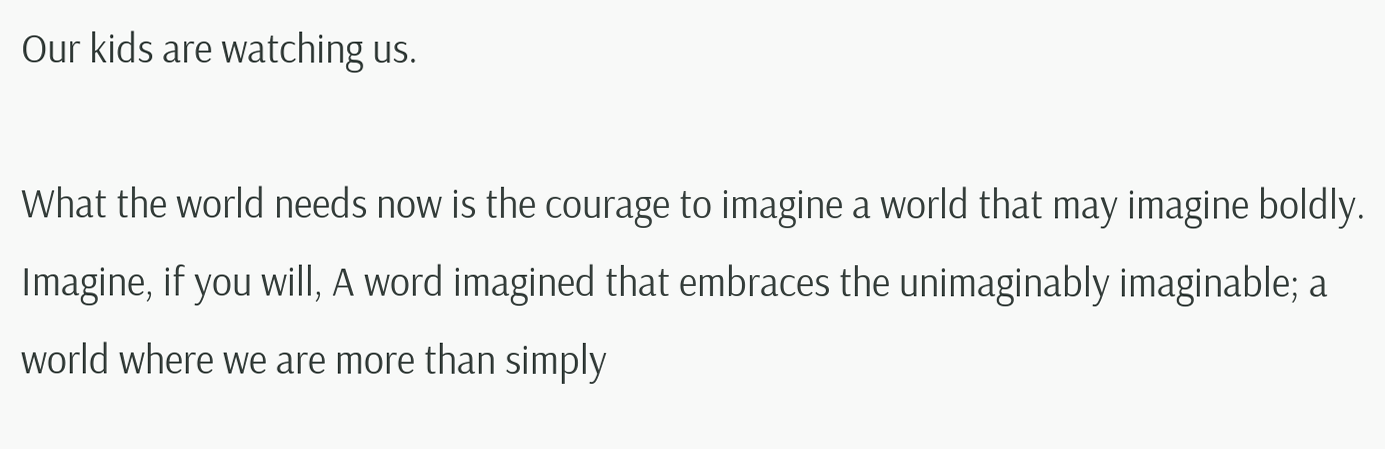Our kids are watching us.

What the world needs now is the courage to imagine a world that may imagine boldly. Imagine, if you will, A word imagined that embraces the unimaginably imaginable; a world where we are more than simply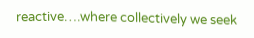reactive….where collectively we seek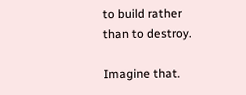to build rather than to destroy.

Imagine that.